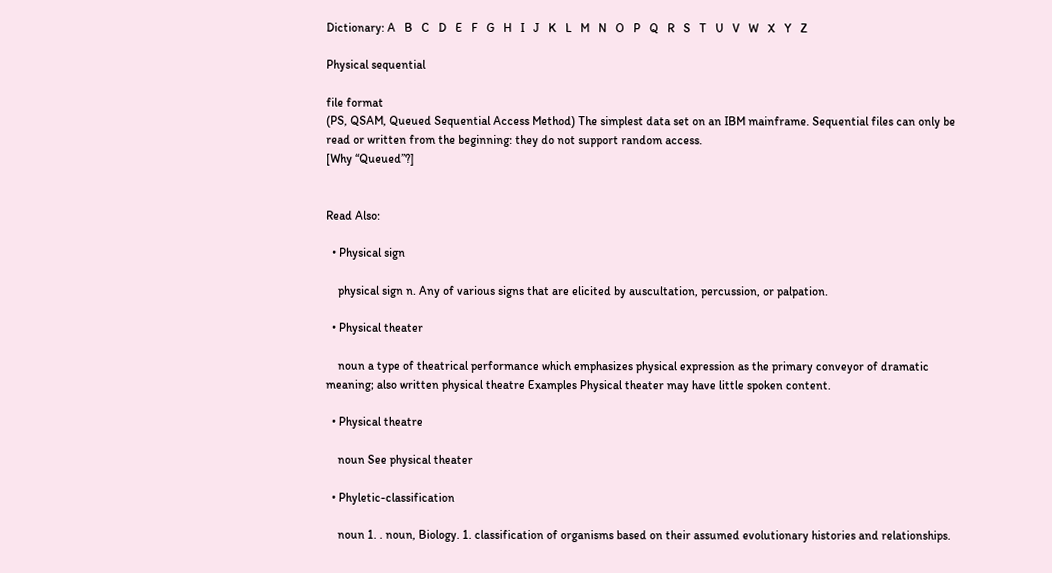Dictionary: A   B   C   D   E   F   G   H   I   J   K   L   M   N   O   P   Q   R   S   T   U   V   W   X   Y   Z

Physical sequential

file format
(PS, QSAM, Queued Sequential Access Method) The simplest data set on an IBM mainframe. Sequential files can only be read or written from the beginning: they do not support random access.
[Why “Queued”?]


Read Also:

  • Physical sign

    physical sign n. Any of various signs that are elicited by auscultation, percussion, or palpation.

  • Physical theater

    noun a type of theatrical performance which emphasizes physical expression as the primary conveyor of dramatic meaning; also written physical theatre Examples Physical theater may have little spoken content.

  • Physical theatre

    noun See physical theater

  • Phyletic-classification

    noun 1. . noun, Biology. 1. classification of organisms based on their assumed evolutionary histories and relationships.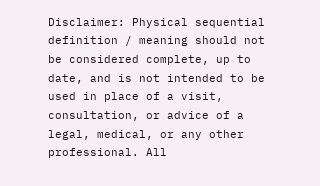Disclaimer: Physical sequential definition / meaning should not be considered complete, up to date, and is not intended to be used in place of a visit, consultation, or advice of a legal, medical, or any other professional. All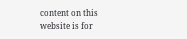content on this website is for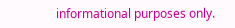informational purposes only.